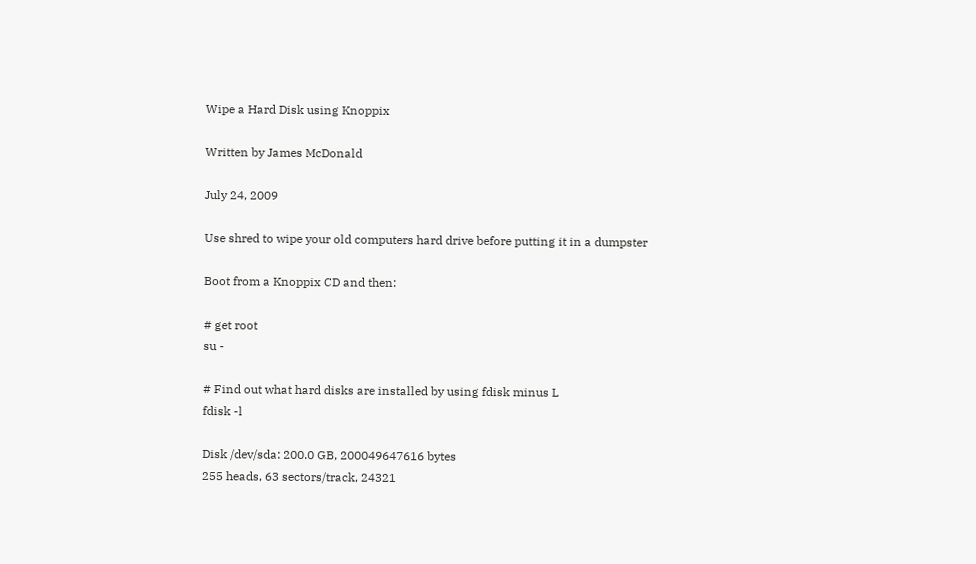Wipe a Hard Disk using Knoppix

Written by James McDonald

July 24, 2009

Use shred to wipe your old computers hard drive before putting it in a dumpster

Boot from a Knoppix CD and then:

# get root
su -

# Find out what hard disks are installed by using fdisk minus L
fdisk -l

Disk /dev/sda: 200.0 GB, 200049647616 bytes
255 heads, 63 sectors/track, 24321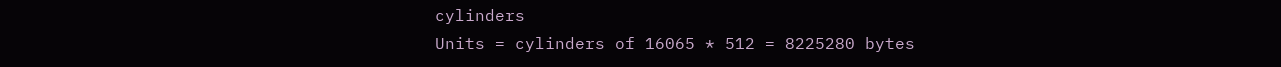cylinders
Units = cylinders of 16065 * 512 = 8225280 bytes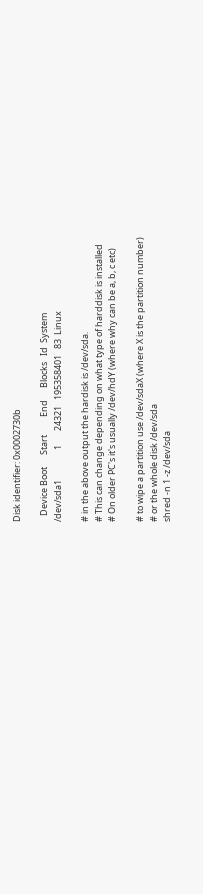Disk identifier: 0x0002730b

   Device Boot      Start         End      Blocks   Id  System
/dev/sda1               1       24321   195358401   83  Linux

# in the above output the hardisk is /dev/sda.
# This can change depending on what type of harddisk is installed
# On older PC's it's usually /dev/hdY (where why can be a, b, c etc)

# to wipe a partition use /dev/sdaX (where X is the partition number)
# or the whole disk /dev/sda
shred -n 1 -z /dev/sda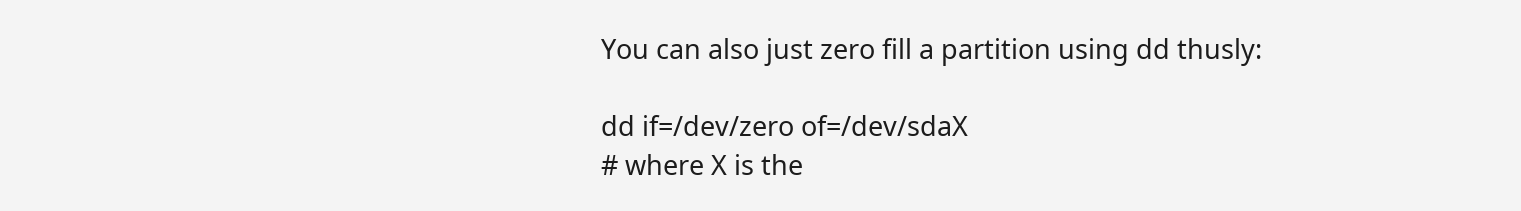You can also just zero fill a partition using dd thusly:

dd if=/dev/zero of=/dev/sdaX
# where X is the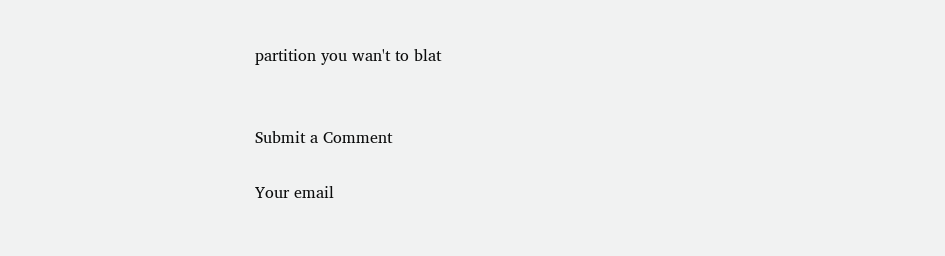partition you wan't to blat


Submit a Comment

Your email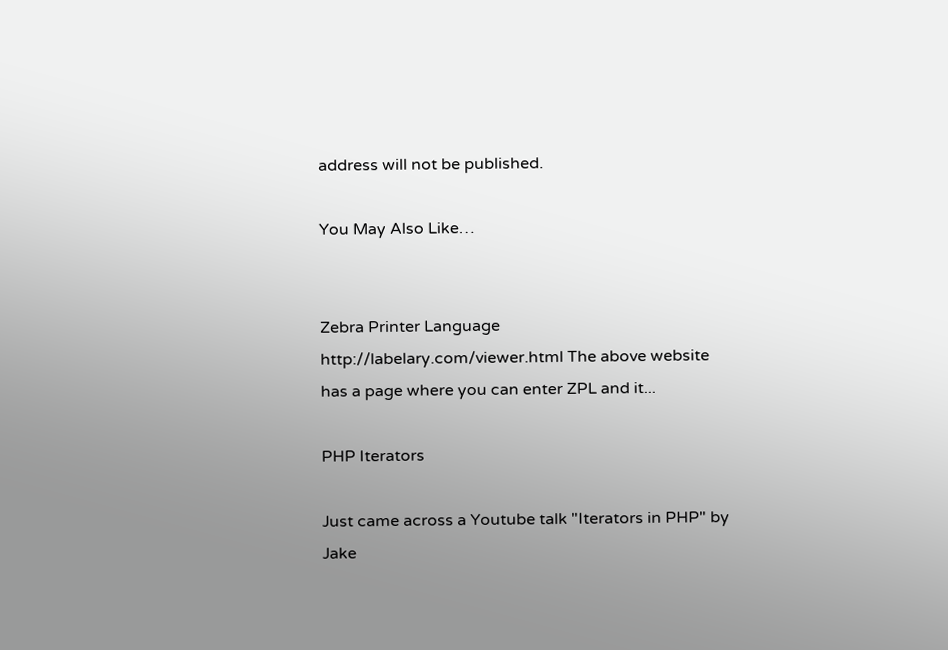address will not be published.

You May Also Like…


Zebra Printer Language http://labelary.com/viewer.html The above website has a page where you can enter ZPL and it...

PHP Iterators

Just came across a Youtube talk "Iterators in PHP" by Jake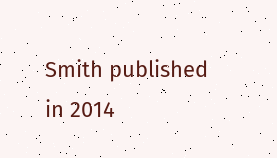Smith published in 2014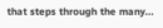that steps through the many...